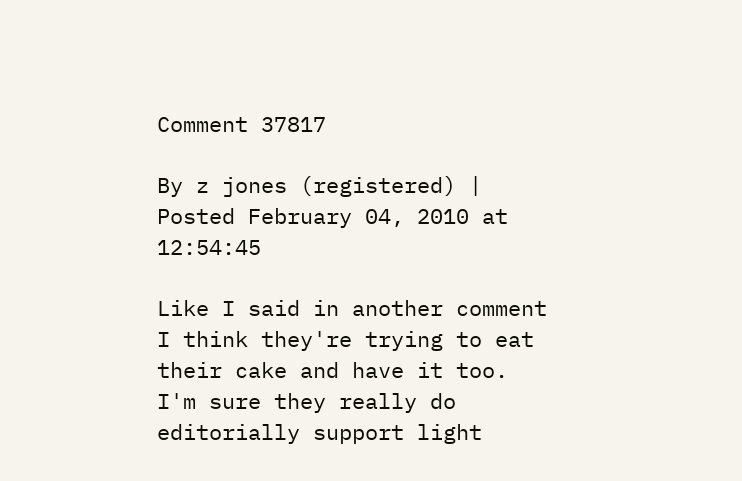Comment 37817

By z jones (registered) | Posted February 04, 2010 at 12:54:45

Like I said in another comment I think they're trying to eat their cake and have it too. I'm sure they really do editorially support light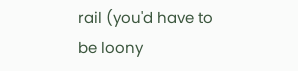rail (you'd have to be loony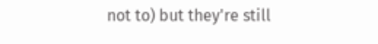not to) but they're still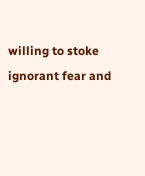willing to stoke ignorant fear and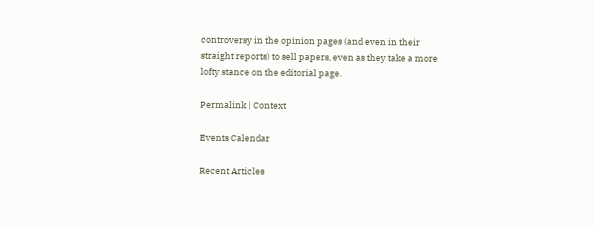controversy in the opinion pages (and even in their straight reports) to sell papers, even as they take a more lofty stance on the editorial page.

Permalink | Context

Events Calendar

Recent Articles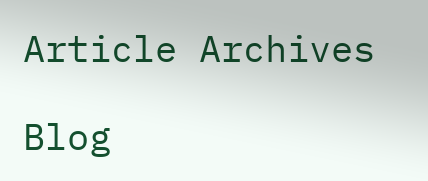Article Archives

Blog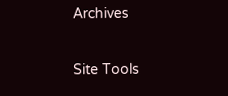Archives

Site Tools